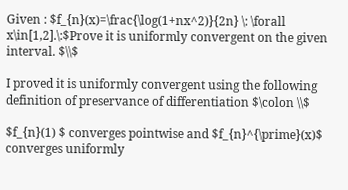Given : $f_{n}(x)=\frac{\log(1+nx^2)}{2n} \: \forall x\in[1,2].\:$Prove it is uniformly convergent on the given interval. $\\$

I proved it is uniformly convergent using the following definition of preservance of differentiation $\colon \\$

$f_{n}(1) $ converges pointwise and $f_{n}^{\prime}(x)$ converges uniformly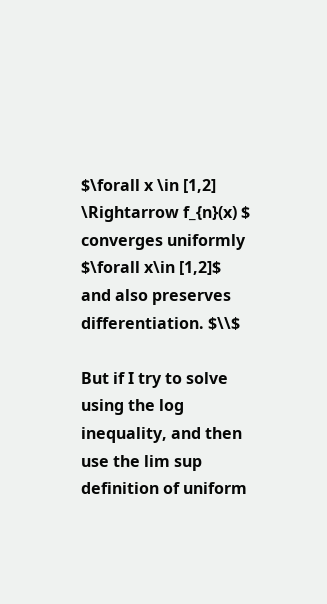$\forall x \in [1,2] \Rightarrow f_{n}(x) $ converges uniformly $\forall x\in [1,2]$ and also preserves differentiation. $\\$

But if I try to solve using the log inequality, and then use the lim sup definition of uniform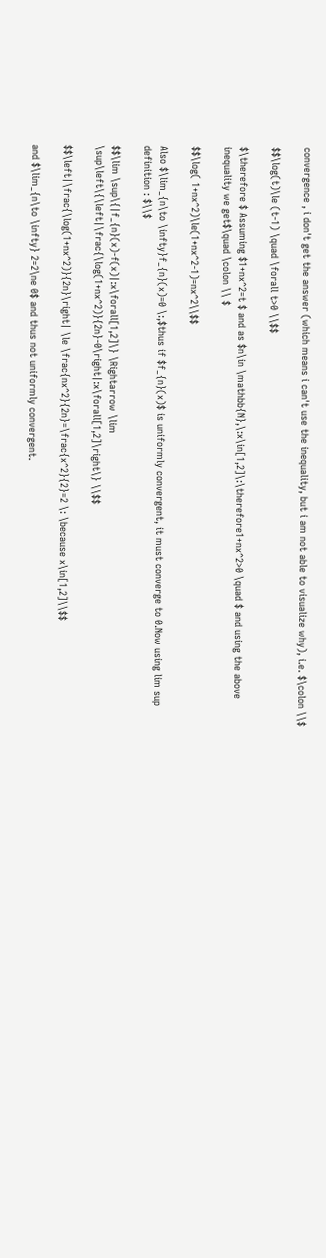convergence , i don't get the answer (which means i can't use the inequality, but i am not able to visualize why), i.e. $\colon \\$

$$\log(t)\le (t-1) \quad \forall t>0 \\$$

$\therefore $ Assuming $1+nx^2=t $ and as $n\in \mathbb{N},\:x\in[1,2]\:\therefore1+nx^2>0 \quad $ and using the above inequality we get$\quad \colon \\ $

$$\log( 1+nx^2)\le(1+nx^2-1)=nx^2\\$$

Also $\lim_{n\to \infty}f_{n}(x)=0 \:,$thus if $f_{n}(x)$ is uniformly convergent, it must converge to 0.Now using lim sup definition : $\\$

$$\lim \sup\{|f_{n}(x)-f(x)|:x\forall[1,2]\} \Rightarrow \lim \sup\left\{\left|\frac{\log(1+nx^2)}{2n}-0\right|:x\forall[1,2]\right\} \\$$

$$\left|\frac{\log(1+nx^2)}{2n}\right| \le \frac{nx^2}{2n}=\frac{x^2}{2}=2 \: \because x\in[1,2]\\$$

and $\lim_{n\to \infty} 2=2\ne 0$ and thus not uniformly convergent.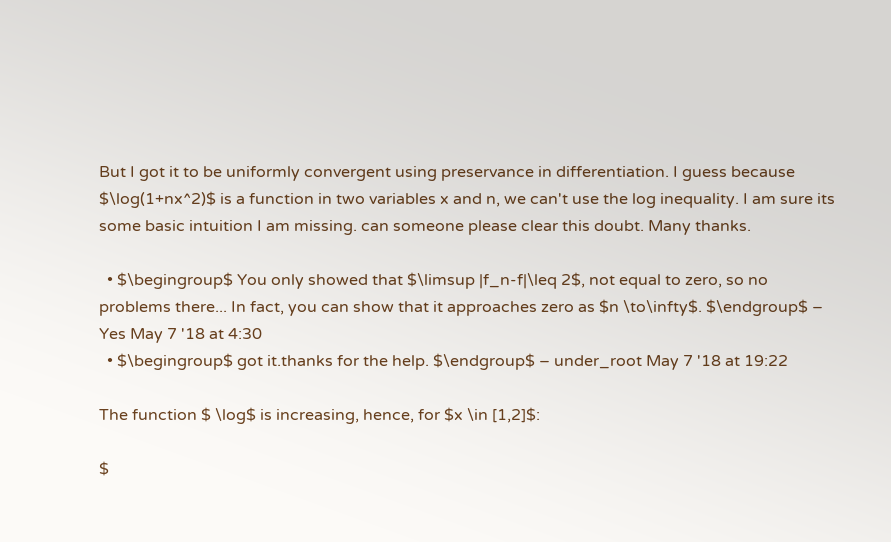But I got it to be uniformly convergent using preservance in differentiation. I guess because $\log(1+nx^2)$ is a function in two variables x and n, we can't use the log inequality. I am sure its some basic intuition I am missing. can someone please clear this doubt. Many thanks.

  • $\begingroup$ You only showed that $\limsup |f_n-f|\leq 2$, not equal to zero, so no problems there... In fact, you can show that it approaches zero as $n \to\infty$. $\endgroup$ – Yes May 7 '18 at 4:30
  • $\begingroup$ got it.thanks for the help. $\endgroup$ – under_root May 7 '18 at 19:22

The function $ \log$ is increasing, hence, for $x \in [1,2]$:

$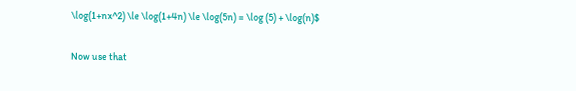\log(1+nx^2) \le \log(1+4n) \le \log(5n) = \log (5) + \log(n)$

Now use that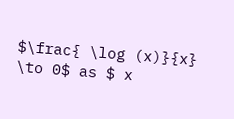$\frac{ \log (x)}{x} \to 0$ as $ x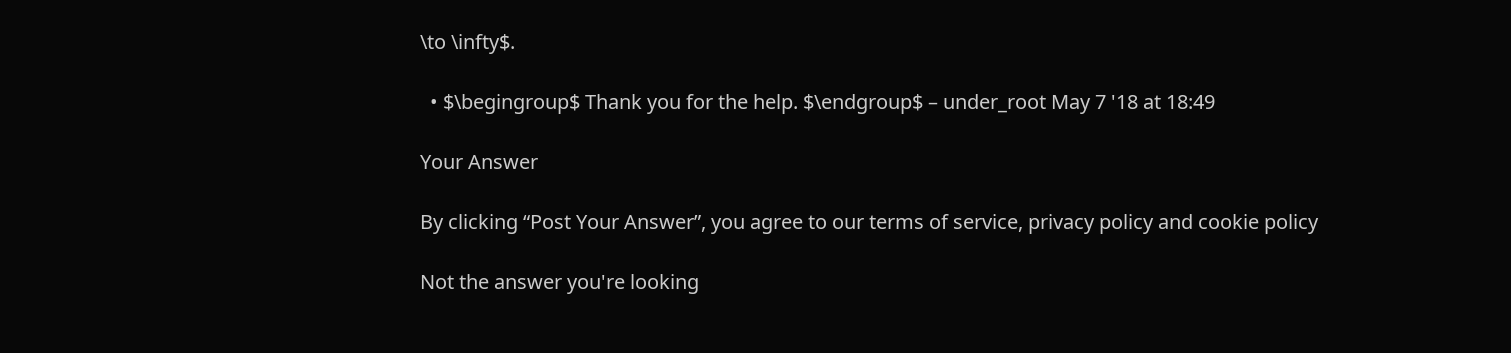\to \infty$.

  • $\begingroup$ Thank you for the help. $\endgroup$ – under_root May 7 '18 at 18:49

Your Answer

By clicking “Post Your Answer”, you agree to our terms of service, privacy policy and cookie policy

Not the answer you're looking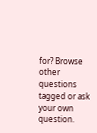for? Browse other questions tagged or ask your own question.